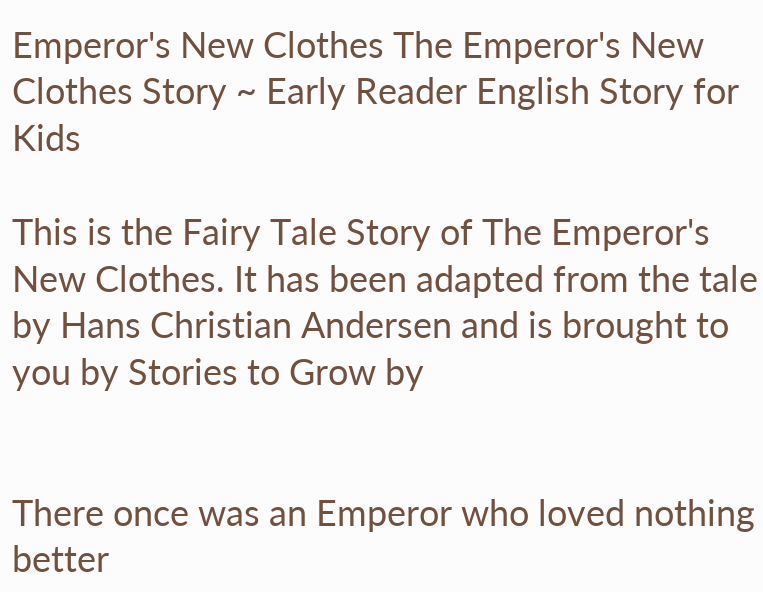Emperor's New Clothes The Emperor's New Clothes Story ~ Early Reader English Story for Kids

This is the Fairy Tale Story of The Emperor's New Clothes. It has been adapted from the tale by Hans Christian Andersen and is brought to you by Stories to Grow by


There once was an Emperor who loved nothing better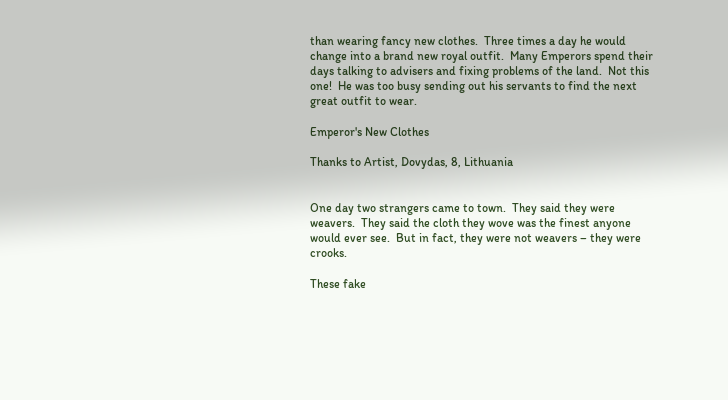than wearing fancy new clothes.  Three times a day he would change into a brand new royal outfit.  Many Emperors spend their days talking to advisers and fixing problems of the land.  Not this one!  He was too busy sending out his servants to find the next great outfit to wear.

Emperor's New Clothes

Thanks to Artist, Dovydas, 8, Lithuania


One day two strangers came to town.  They said they were weavers.  They said the cloth they wove was the finest anyone would ever see.  But in fact, they were not weavers – they were crooks.

These fake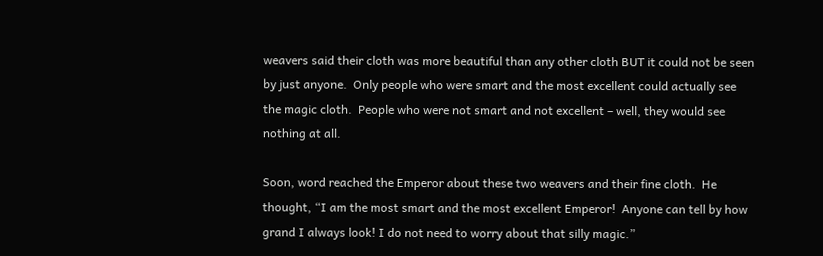weavers said their cloth was more beautiful than any other cloth BUT it could not be seen by just anyone.  Only people who were smart and the most excellent could actually see the magic cloth.  People who were not smart and not excellent – well, they would see nothing at all.

Soon, word reached the Emperor about these two weavers and their fine cloth.  He thought, “I am the most smart and the most excellent Emperor!  Anyone can tell by how grand I always look! I do not need to worry about that silly magic.”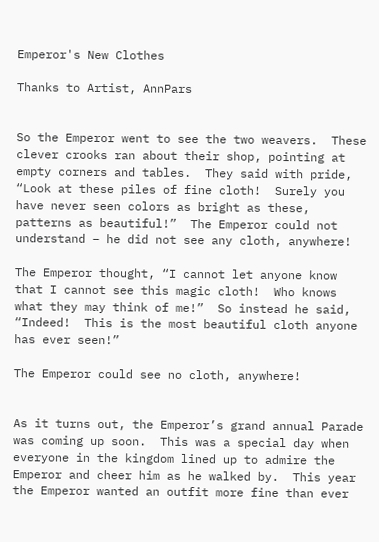Emperor's New Clothes

Thanks to Artist, AnnPars


So the Emperor went to see the two weavers.  These clever crooks ran about their shop, pointing at empty corners and tables.  They said with pride, “Look at these piles of fine cloth!  Surely you have never seen colors as bright as these, patterns as beautiful!”  The Emperor could not understand – he did not see any cloth, anywhere!

The Emperor thought, “I cannot let anyone know that I cannot see this magic cloth!  Who knows what they may think of me!”  So instead he said, “Indeed!  This is the most beautiful cloth anyone has ever seen!”

The Emperor could see no cloth, anywhere!


As it turns out, the Emperor’s grand annual Parade was coming up soon.  This was a special day when everyone in the kingdom lined up to admire the Emperor and cheer him as he walked by.  This year the Emperor wanted an outfit more fine than ever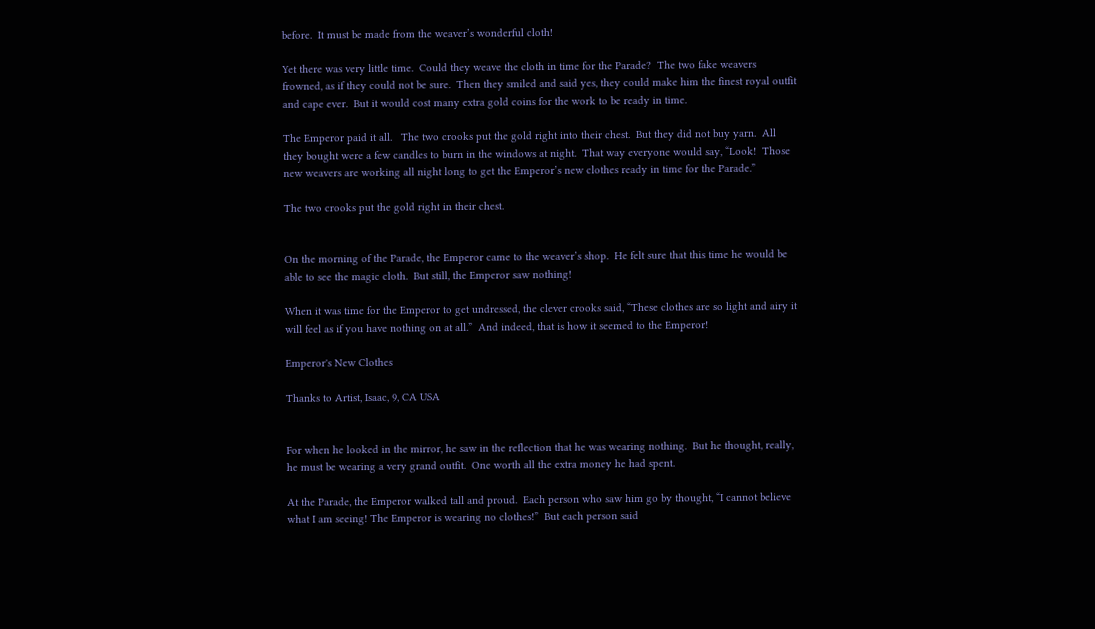before.  It must be made from the weaver’s wonderful cloth!

Yet there was very little time.  Could they weave the cloth in time for the Parade?  The two fake weavers frowned, as if they could not be sure.  Then they smiled and said yes, they could make him the finest royal outfit and cape ever.  But it would cost many extra gold coins for the work to be ready in time.

The Emperor paid it all.   The two crooks put the gold right into their chest.  But they did not buy yarn.  All they bought were a few candles to burn in the windows at night.  That way everyone would say, “Look!  Those new weavers are working all night long to get the Emperor’s new clothes ready in time for the Parade.”

The two crooks put the gold right in their chest.


On the morning of the Parade, the Emperor came to the weaver’s shop.  He felt sure that this time he would be able to see the magic cloth.  But still, the Emperor saw nothing!

When it was time for the Emperor to get undressed, the clever crooks said, “These clothes are so light and airy it will feel as if you have nothing on at all.”  And indeed, that is how it seemed to the Emperor!

Emperor's New Clothes

Thanks to Artist, Isaac, 9, CA USA


For when he looked in the mirror, he saw in the reflection that he was wearing nothing.  But he thought, really, he must be wearing a very grand outfit.  One worth all the extra money he had spent.

At the Parade, the Emperor walked tall and proud.  Each person who saw him go by thought, “I cannot believe what I am seeing! The Emperor is wearing no clothes!”  But each person said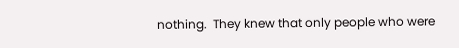nothing.  They knew that only people who were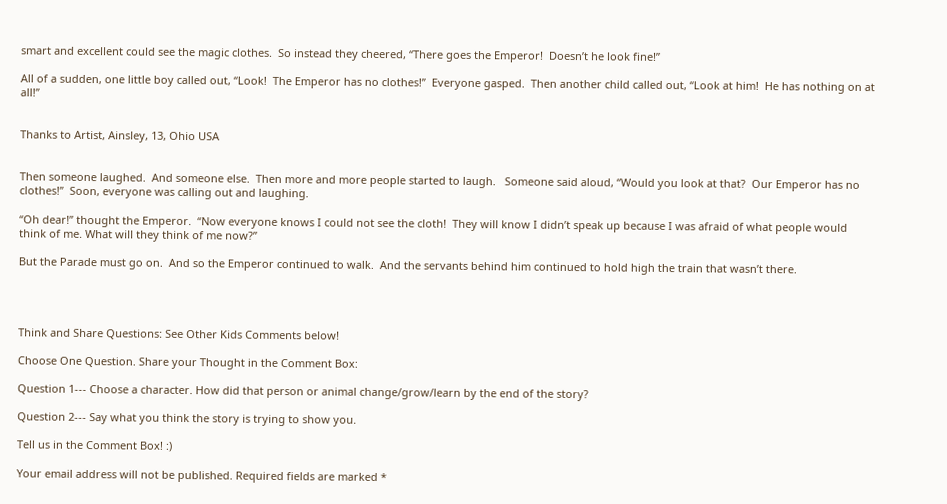smart and excellent could see the magic clothes.  So instead they cheered, “There goes the Emperor!  Doesn’t he look fine!”

All of a sudden, one little boy called out, “Look!  The Emperor has no clothes!”  Everyone gasped.  Then another child called out, “Look at him!  He has nothing on at all!”


Thanks to Artist, Ainsley, 13, Ohio USA


Then someone laughed.  And someone else.  Then more and more people started to laugh.   Someone said aloud, “Would you look at that?  Our Emperor has no clothes!”  Soon, everyone was calling out and laughing.

“Oh dear!” thought the Emperor.  “Now everyone knows I could not see the cloth!  They will know I didn’t speak up because I was afraid of what people would think of me. What will they think of me now?”

But the Parade must go on.  And so the Emperor continued to walk.  And the servants behind him continued to hold high the train that wasn’t there.




Think and Share Questions: See Other Kids Comments below!

Choose One Question. Share your Thought in the Comment Box:

Question 1--- Choose a character. How did that person or animal change/grow/learn by the end of the story?

Question 2--- Say what you think the story is trying to show you.

Tell us in the Comment Box! :)

Your email address will not be published. Required fields are marked *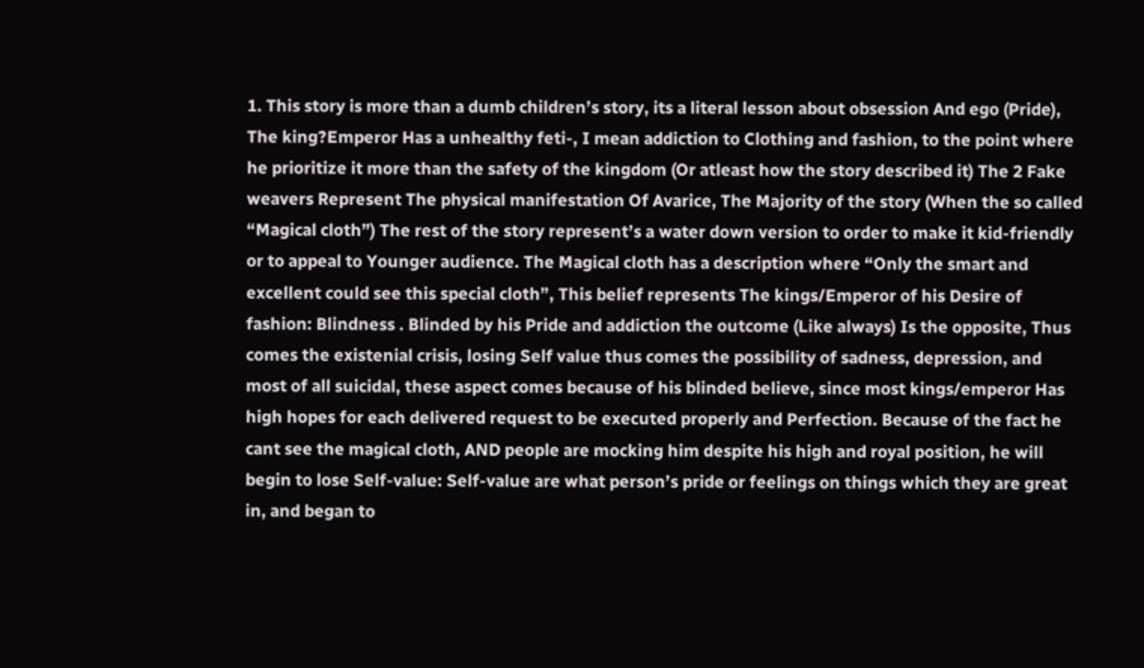1. This story is more than a dumb children’s story, its a literal lesson about obsession And ego (Pride), The king?Emperor Has a unhealthy feti-, I mean addiction to Clothing and fashion, to the point where he prioritize it more than the safety of the kingdom (Or atleast how the story described it) The 2 Fake weavers Represent The physical manifestation Of Avarice, The Majority of the story (When the so called “Magical cloth”) The rest of the story represent’s a water down version to order to make it kid-friendly or to appeal to Younger audience. The Magical cloth has a description where “Only the smart and excellent could see this special cloth”, This belief represents The kings/Emperor of his Desire of fashion: Blindness . Blinded by his Pride and addiction the outcome (Like always) Is the opposite, Thus comes the existenial crisis, losing Self value thus comes the possibility of sadness, depression, and most of all suicidal, these aspect comes because of his blinded believe, since most kings/emperor Has high hopes for each delivered request to be executed properly and Perfection. Because of the fact he cant see the magical cloth, AND people are mocking him despite his high and royal position, he will begin to lose Self-value: Self-value are what person’s pride or feelings on things which they are great in, and began to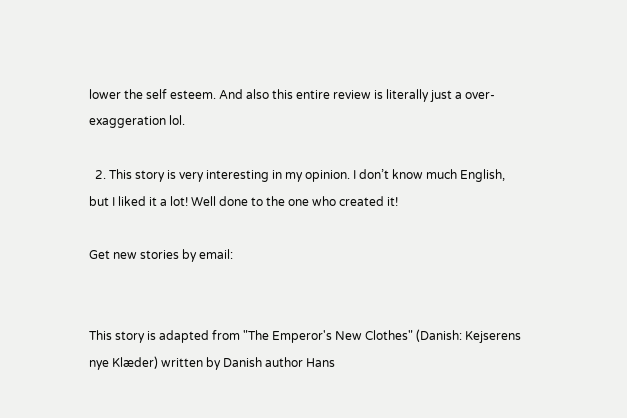lower the self esteem. And also this entire review is literally just a over-exaggeration lol.

  2. This story is very interesting in my opinion. I don’t know much English, but I liked it a lot! Well done to the one who created it!

Get new stories by email:


This story is adapted from "The Emperor's New Clothes" (Danish: Kejserens nye Klæder) written by Danish author Hans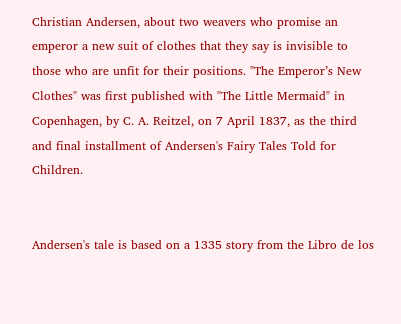Christian Andersen, about two weavers who promise an emperor a new suit of clothes that they say is invisible to those who are unfit for their positions. "The Emperor’s New Clothes" was first published with "The Little Mermaid" in Copenhagen, by C. A. Reitzel, on 7 April 1837, as the third and final installment of Andersen's Fairy Tales Told for Children.


Andersen's tale is based on a 1335 story from the Libro de los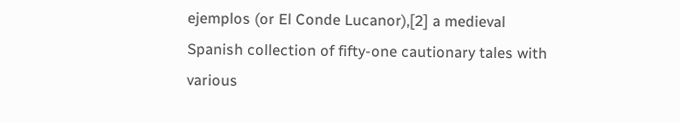ejemplos (or El Conde Lucanor),[2] a medieval Spanish collection of fifty-one cautionary tales with various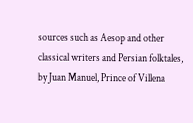sources such as Aesop and other classical writers and Persian folktales, by Juan Manuel, Prince of Villena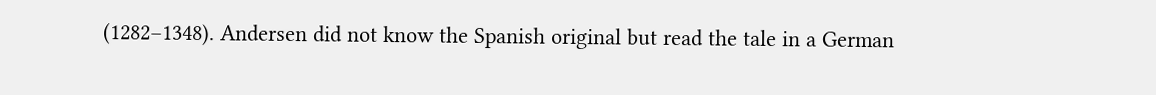(1282–1348). Andersen did not know the Spanish original but read the tale in a German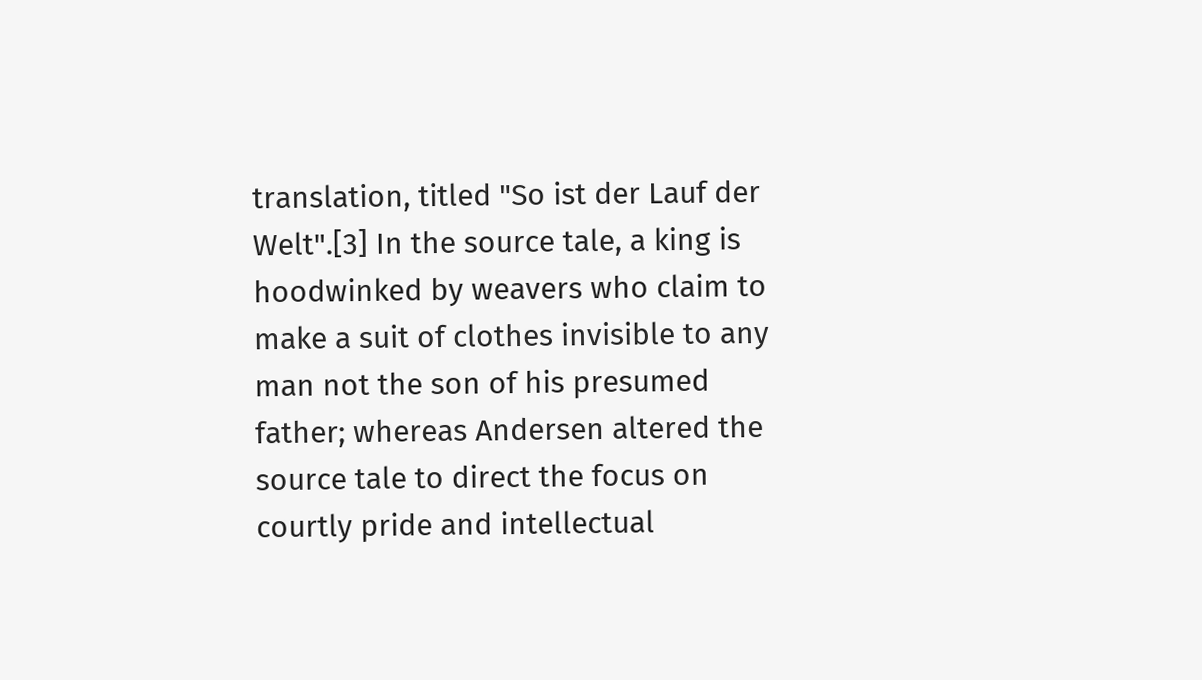translation, titled "So ist der Lauf der Welt".[3] In the source tale, a king is hoodwinked by weavers who claim to make a suit of clothes invisible to any man not the son of his presumed father; whereas Andersen altered the source tale to direct the focus on courtly pride and intellectual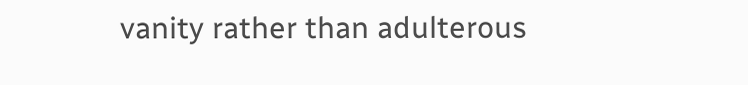vanity rather than adulterous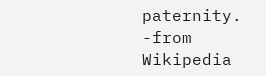paternity. -from Wikipedia